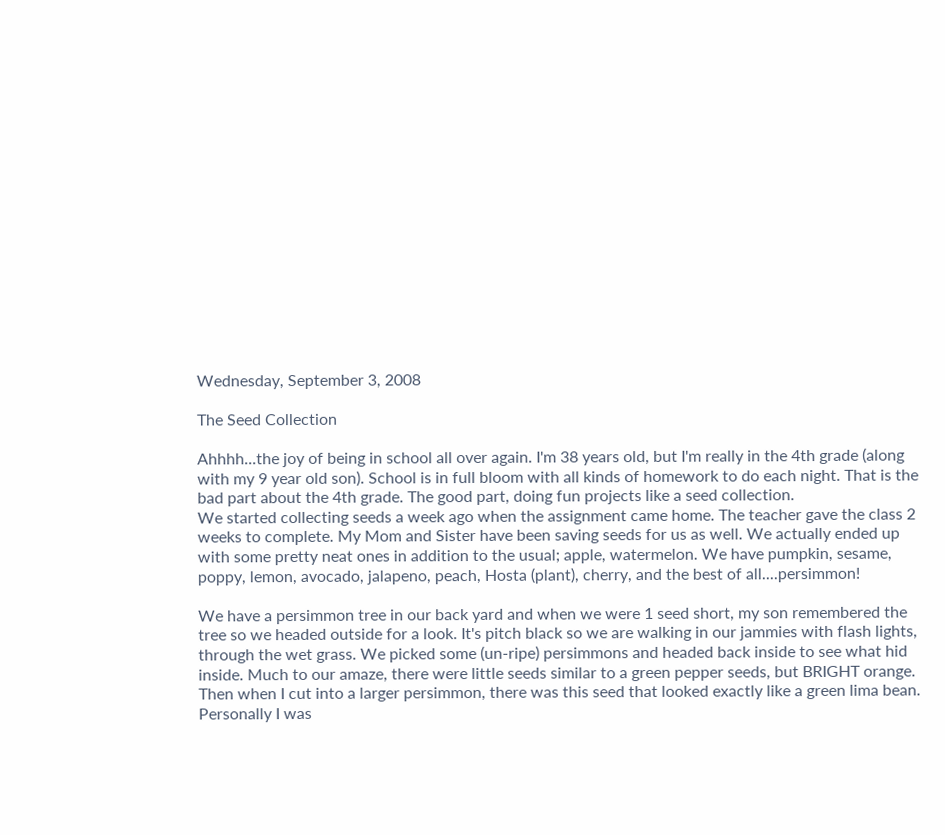Wednesday, September 3, 2008

The Seed Collection

Ahhhh...the joy of being in school all over again. I'm 38 years old, but I'm really in the 4th grade (along with my 9 year old son). School is in full bloom with all kinds of homework to do each night. That is the bad part about the 4th grade. The good part, doing fun projects like a seed collection.
We started collecting seeds a week ago when the assignment came home. The teacher gave the class 2 weeks to complete. My Mom and Sister have been saving seeds for us as well. We actually ended up with some pretty neat ones in addition to the usual; apple, watermelon. We have pumpkin, sesame, poppy, lemon, avocado, jalapeno, peach, Hosta (plant), cherry, and the best of all....persimmon!

We have a persimmon tree in our back yard and when we were 1 seed short, my son remembered the tree so we headed outside for a look. It's pitch black so we are walking in our jammies with flash lights, through the wet grass. We picked some (un-ripe) persimmons and headed back inside to see what hid inside. Much to our amaze, there were little seeds similar to a green pepper seeds, but BRIGHT orange. Then when I cut into a larger persimmon, there was this seed that looked exactly like a green lima bean. Personally I was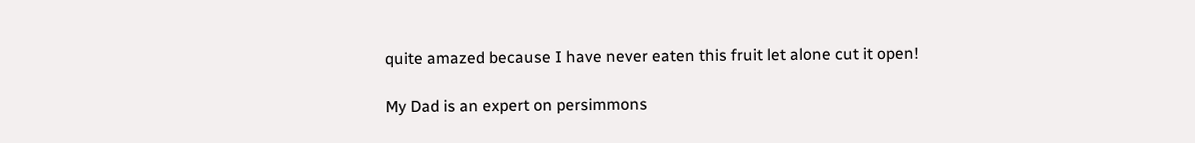quite amazed because I have never eaten this fruit let alone cut it open!

My Dad is an expert on persimmons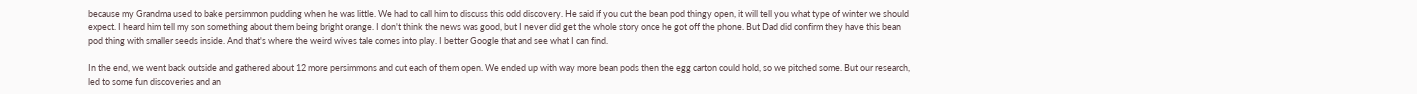because my Grandma used to bake persimmon pudding when he was little. We had to call him to discuss this odd discovery. He said if you cut the bean pod thingy open, it will tell you what type of winter we should expect. I heard him tell my son something about them being bright orange. I don't think the news was good, but I never did get the whole story once he got off the phone. But Dad did confirm they have this bean pod thing with smaller seeds inside. And that's where the weird wives tale comes into play. I better Google that and see what I can find.

In the end, we went back outside and gathered about 12 more persimmons and cut each of them open. We ended up with way more bean pods then the egg carton could hold, so we pitched some. But our research, led to some fun discoveries and an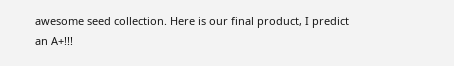awesome seed collection. Here is our final product, I predict an A+!!!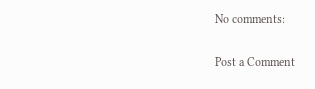No comments:

Post a Comment